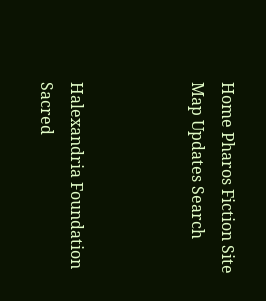Home Pharos Fiction Site Map Updates Search



Halexandria Foundation
Sacred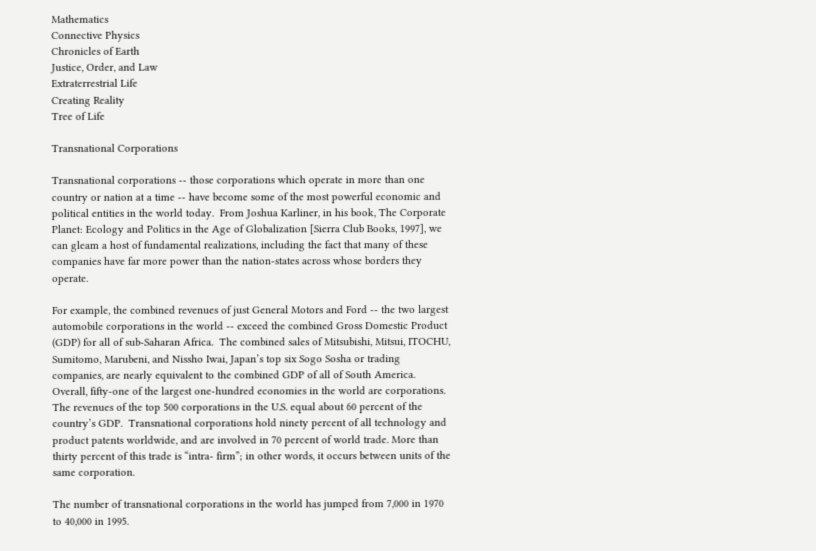Mathematics
Connective Physics
Chronicles of Earth
Justice, Order, and Law
Extraterrestrial Life
Creating Reality
Tree of Life

Transnational Corporations

Transnational corporations -- those corporations which operate in more than one country or nation at a time -- have become some of the most powerful economic and political entities in the world today.  From Joshua Karliner, in his book, The Corporate Planet: Ecology and Politics in the Age of Globalization [Sierra Club Books, 1997], we can gleam a host of fundamental realizations, including the fact that many of these companies have far more power than the nation-states across whose borders they operate.

For example, the combined revenues of just General Motors and Ford -- the two largest automobile corporations in the world -- exceed the combined Gross Domestic Product (GDP) for all of sub-Saharan Africa.  The combined sales of Mitsubishi, Mitsui, ITOCHU, Sumitomo, Marubeni, and Nissho Iwai, Japan’s top six Sogo Sosha or trading companies, are nearly equivalent to the combined GDP of all of South America.  Overall, fifty-one of the largest one-hundred economies in the world are corporations.  The revenues of the top 500 corporations in the U.S. equal about 60 percent of the country’s GDP.  Transnational corporations hold ninety percent of all technology and product patents worldwide, and are involved in 70 percent of world trade. More than thirty percent of this trade is “intra- firm”; in other words, it occurs between units of the same corporation.

The number of transnational corporations in the world has jumped from 7,000 in 1970 to 40,000 in 1995.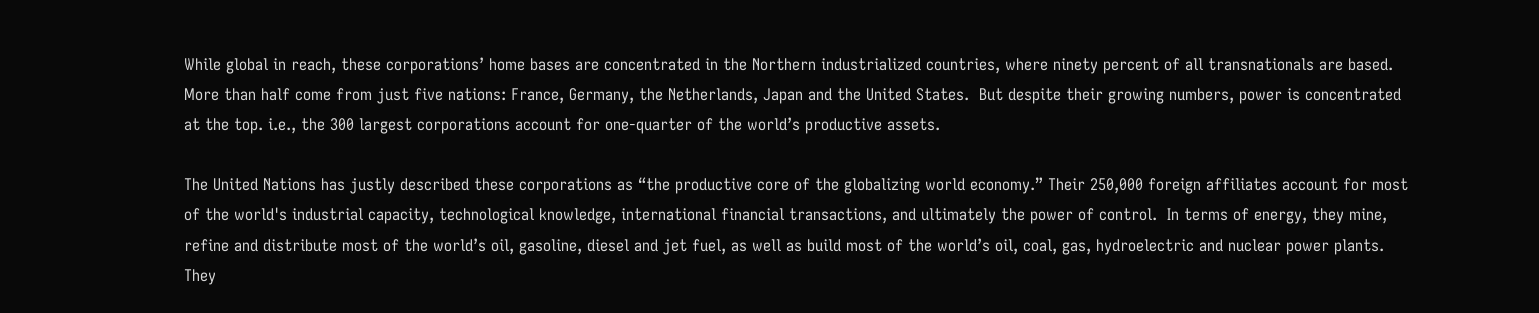While global in reach, these corporations’ home bases are concentrated in the Northern industrialized countries, where ninety percent of all transnationals are based.  More than half come from just five nations: France, Germany, the Netherlands, Japan and the United States.  But despite their growing numbers, power is concentrated at the top. i.e., the 300 largest corporations account for one-quarter of the world’s productive assets.

The United Nations has justly described these corporations as “the productive core of the globalizing world economy.” Their 250,000 foreign affiliates account for most of the world's industrial capacity, technological knowledge, international financial transactions, and ultimately the power of control.  In terms of energy, they mine, refine and distribute most of the world’s oil, gasoline, diesel and jet fuel, as well as build most of the world’s oil, coal, gas, hydroelectric and nuclear power plants. They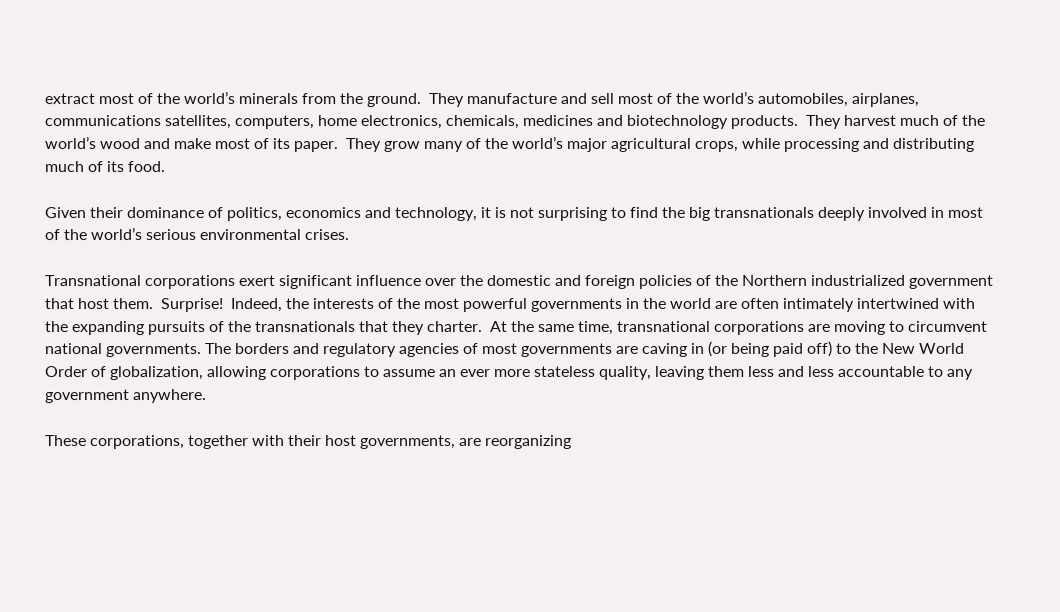extract most of the world’s minerals from the ground.  They manufacture and sell most of the world’s automobiles, airplanes, communications satellites, computers, home electronics, chemicals, medicines and biotechnology products.  They harvest much of the world’s wood and make most of its paper.  They grow many of the world’s major agricultural crops, while processing and distributing much of its food.

Given their dominance of politics, economics and technology, it is not surprising to find the big transnationals deeply involved in most of the world’s serious environmental crises.

Transnational corporations exert significant influence over the domestic and foreign policies of the Northern industrialized government that host them.  Surprise!  Indeed, the interests of the most powerful governments in the world are often intimately intertwined with the expanding pursuits of the transnationals that they charter.  At the same time, transnational corporations are moving to circumvent national governments. The borders and regulatory agencies of most governments are caving in (or being paid off) to the New World Order of globalization, allowing corporations to assume an ever more stateless quality, leaving them less and less accountable to any government anywhere.

These corporations, together with their host governments, are reorganizing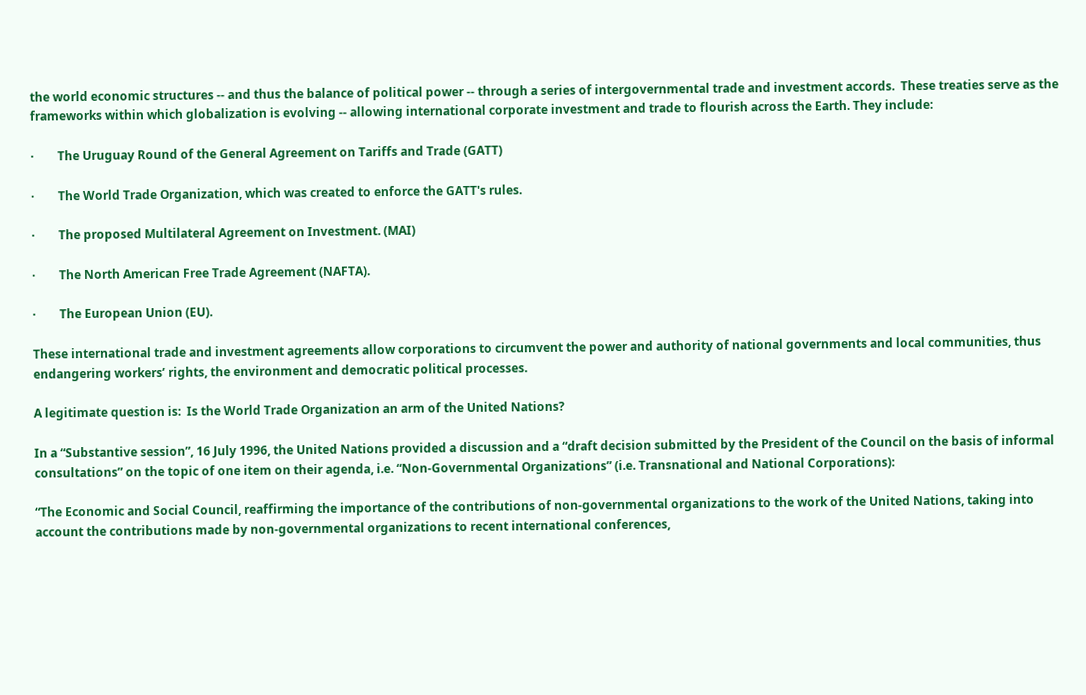the world economic structures -- and thus the balance of political power -- through a series of intergovernmental trade and investment accords.  These treaties serve as the frameworks within which globalization is evolving -- allowing international corporate investment and trade to flourish across the Earth. They include:

·        The Uruguay Round of the General Agreement on Tariffs and Trade (GATT)

·        The World Trade Organization, which was created to enforce the GATT's rules.

·        The proposed Multilateral Agreement on Investment. (MAI)

·        The North American Free Trade Agreement (NAFTA).

·        The European Union (EU).

These international trade and investment agreements allow corporations to circumvent the power and authority of national governments and local communities, thus endangering workers’ rights, the environment and democratic political processes.

A legitimate question is:  Is the World Trade Organization an arm of the United Nations?

In a “Substantive session”, 16 July 1996, the United Nations provided a discussion and a “draft decision submitted by the President of the Council on the basis of informal consultations” on the topic of one item on their agenda, i.e. “Non-Governmental Organizations” (i.e. Transnational and National Corporations):

“The Economic and Social Council, reaffirming the importance of the contributions of non-governmental organizations to the work of the United Nations, taking into account the contributions made by non-governmental organizations to recent international conferences,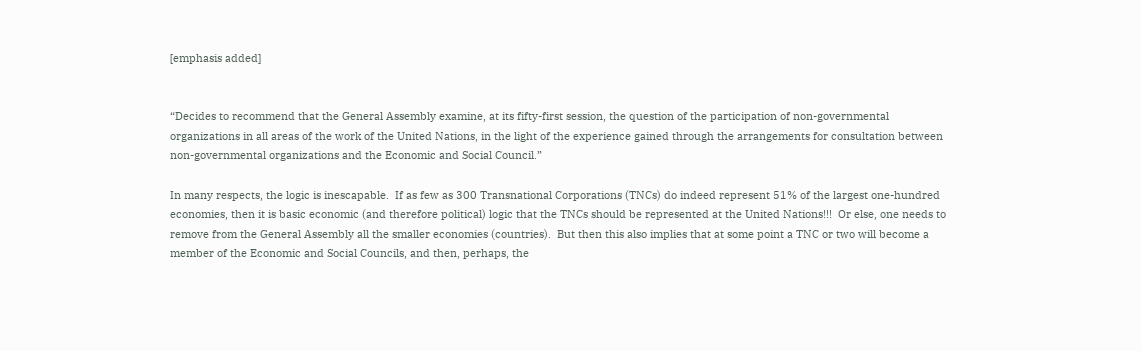[emphasis added]


“Decides to recommend that the General Assembly examine, at its fifty-first session, the question of the participation of non-governmental organizations in all areas of the work of the United Nations, in the light of the experience gained through the arrangements for consultation between non-governmental organizations and the Economic and Social Council.”

In many respects, the logic is inescapable.  If as few as 300 Transnational Corporations (TNCs) do indeed represent 51% of the largest one-hundred economies, then it is basic economic (and therefore political) logic that the TNCs should be represented at the United Nations!!!  Or else, one needs to remove from the General Assembly all the smaller economies (countries).  But then this also implies that at some point a TNC or two will become a member of the Economic and Social Councils, and then, perhaps, the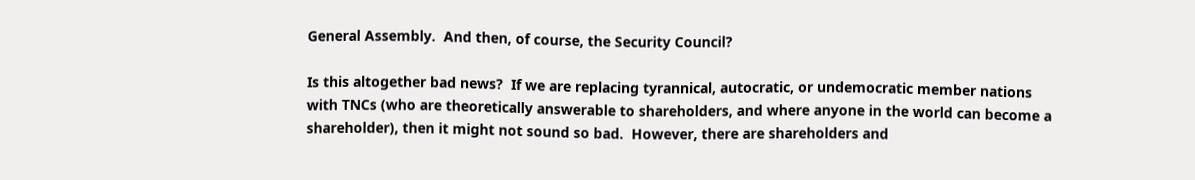General Assembly.  And then, of course, the Security Council?

Is this altogether bad news?  If we are replacing tyrannical, autocratic, or undemocratic member nations with TNCs (who are theoretically answerable to shareholders, and where anyone in the world can become a shareholder), then it might not sound so bad.  However, there are shareholders and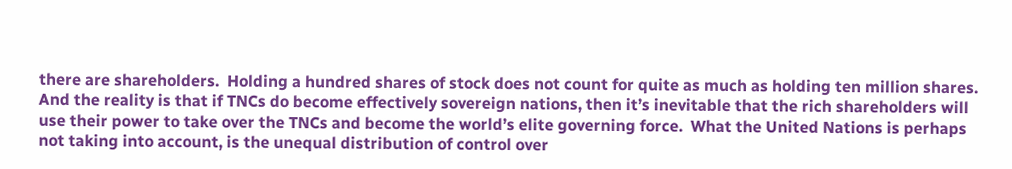there are shareholders.  Holding a hundred shares of stock does not count for quite as much as holding ten million shares.  And the reality is that if TNCs do become effectively sovereign nations, then it’s inevitable that the rich shareholders will use their power to take over the TNCs and become the world’s elite governing force.  What the United Nations is perhaps not taking into account, is the unequal distribution of control over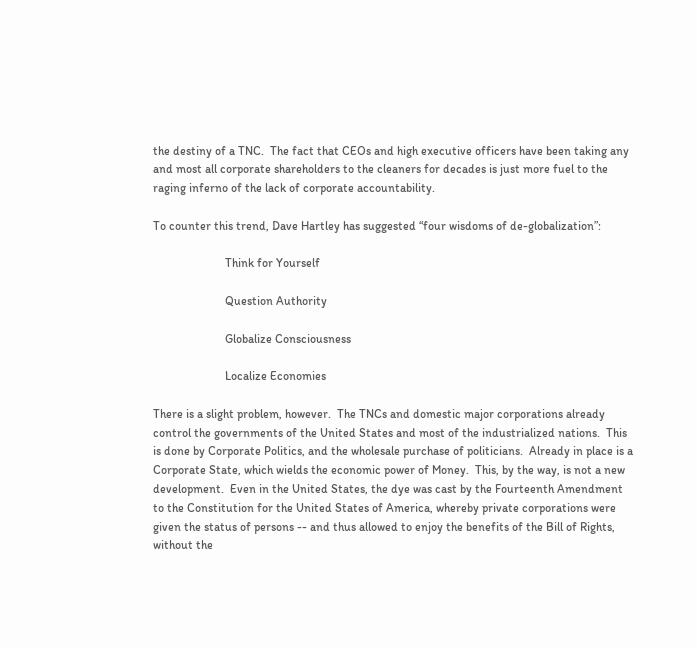the destiny of a TNC.  The fact that CEOs and high executive officers have been taking any and most all corporate shareholders to the cleaners for decades is just more fuel to the raging inferno of the lack of corporate accountability.

To counter this trend, Dave Hartley has suggested “four wisdoms of de-globalization”:

                        Think for Yourself

                        Question Authority

                        Globalize Consciousness

                        Localize Economies

There is a slight problem, however.  The TNCs and domestic major corporations already control the governments of the United States and most of the industrialized nations.  This is done by Corporate Politics, and the wholesale purchase of politicians.  Already in place is a Corporate State, which wields the economic power of Money.  This, by the way, is not a new development.  Even in the United States, the dye was cast by the Fourteenth Amendment to the Constitution for the United States of America, whereby private corporations were given the status of persons -- and thus allowed to enjoy the benefits of the Bill of Rights, without the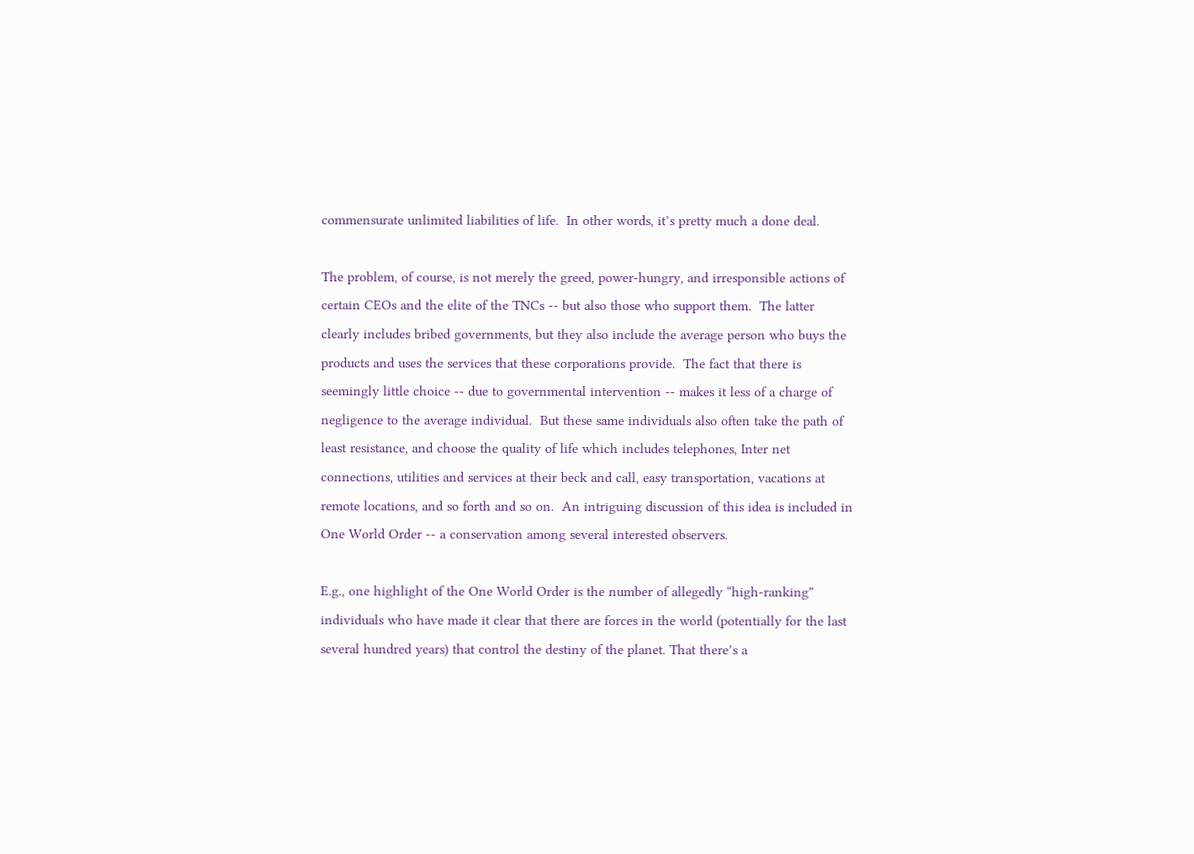commensurate unlimited liabilities of life.  In other words, it’s pretty much a done deal.

The problem, of course, is not merely the greed, power-hungry, and irresponsible actions of certain CEOs and the elite of the TNCs -- but also those who support them.  The latter clearly includes bribed governments, but they also include the average person who buys the products and uses the services that these corporations provide.  The fact that there is seemingly little choice -- due to governmental intervention -- makes it less of a charge of negligence to the average individual.  But these same individuals also often take the path of least resistance, and choose the quality of life which includes telephones, Inter net connections, utilities and services at their beck and call, easy transportation, vacations at remote locations, and so forth and so on.  An intriguing discussion of this idea is included in One World Order -- a conservation among several interested observers.

E.g., one highlight of the One World Order is the number of allegedly “high-ranking” individuals who have made it clear that there are forces in the world (potentially for the last several hundred years) that control the destiny of the planet. That there’s a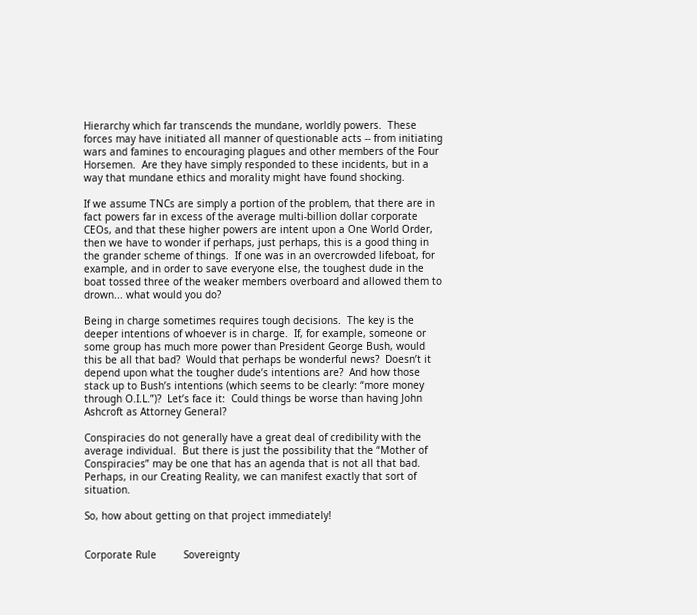Hierarchy which far transcends the mundane, worldly powers.  These forces may have initiated all manner of questionable acts -- from initiating wars and famines to encouraging plagues and other members of the Four Horsemen.  Are they have simply responded to these incidents, but in a way that mundane ethics and morality might have found shocking.

If we assume TNCs are simply a portion of the problem, that there are in fact powers far in excess of the average multi-billion dollar corporate CEOs, and that these higher powers are intent upon a One World Order, then we have to wonder if perhaps, just perhaps, this is a good thing in the grander scheme of things.  If one was in an overcrowded lifeboat, for example, and in order to save everyone else, the toughest dude in the boat tossed three of the weaker members overboard and allowed them to drown... what would you do?

Being in charge sometimes requires tough decisions.  The key is the deeper intentions of whoever is in charge.  If, for example, someone or some group has much more power than President George Bush, would this be all that bad?  Would that perhaps be wonderful news?  Doesn’t it depend upon what the tougher dude’s intentions are?  And how those stack up to Bush’s intentions (which seems to be clearly: “more money through O.I.L.”)?  Let’s face it:  Could things be worse than having John Ashcroft as Attorney General?

Conspiracies do not generally have a great deal of credibility with the average individual.  But there is just the possibility that the “Mother of Conspiracies” may be one that has an agenda that is not all that bad.  Perhaps, in our Creating Reality, we can manifest exactly that sort of situation.

So, how about getting on that project immediately!


Corporate Rule         Sovereignty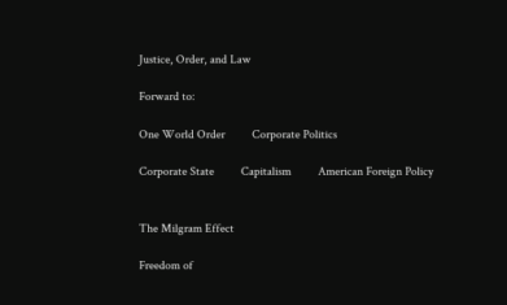Justice, Order, and Law

Forward to:

One World Order         Corporate Politics

Corporate State         Capitalism         American Foreign Policy


The Milgram Effect

Freedom of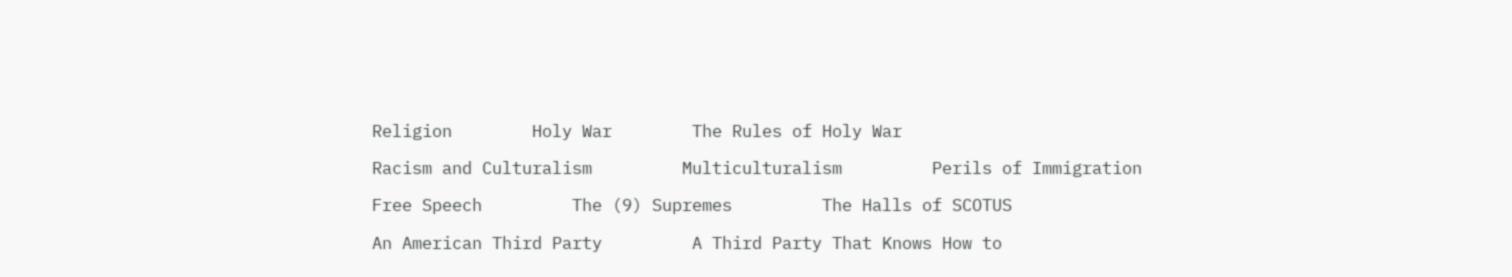Religion        Holy War        The Rules of Holy War

Racism and Culturalism         Multiculturalism         Perils of Immigration

Free Speech         The (9) Supremes         The Halls of SCOTUS

An American Third Party         A Third Party That Knows How to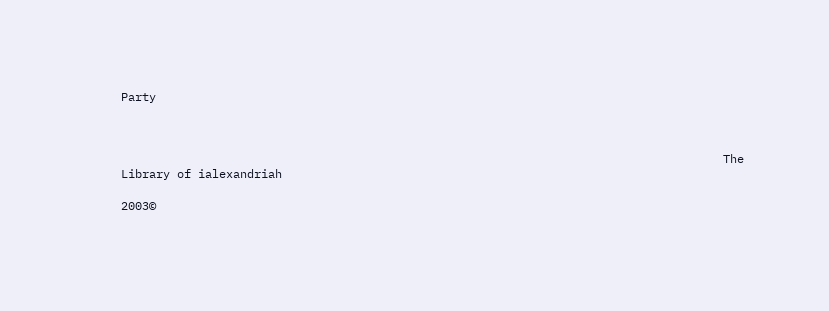Party



                                                                                      The Library of ialexandriah

2003©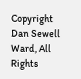Copyright Dan Sewell Ward, All Rights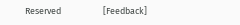Reserved                     [Feedback]